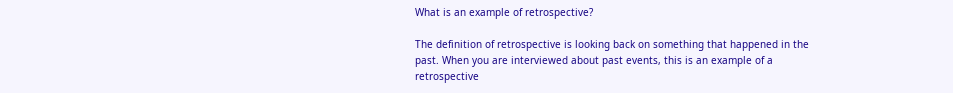What is an example of retrospective?

The definition of retrospective is looking back on something that happened in the past. When you are interviewed about past events, this is an example of a retrospective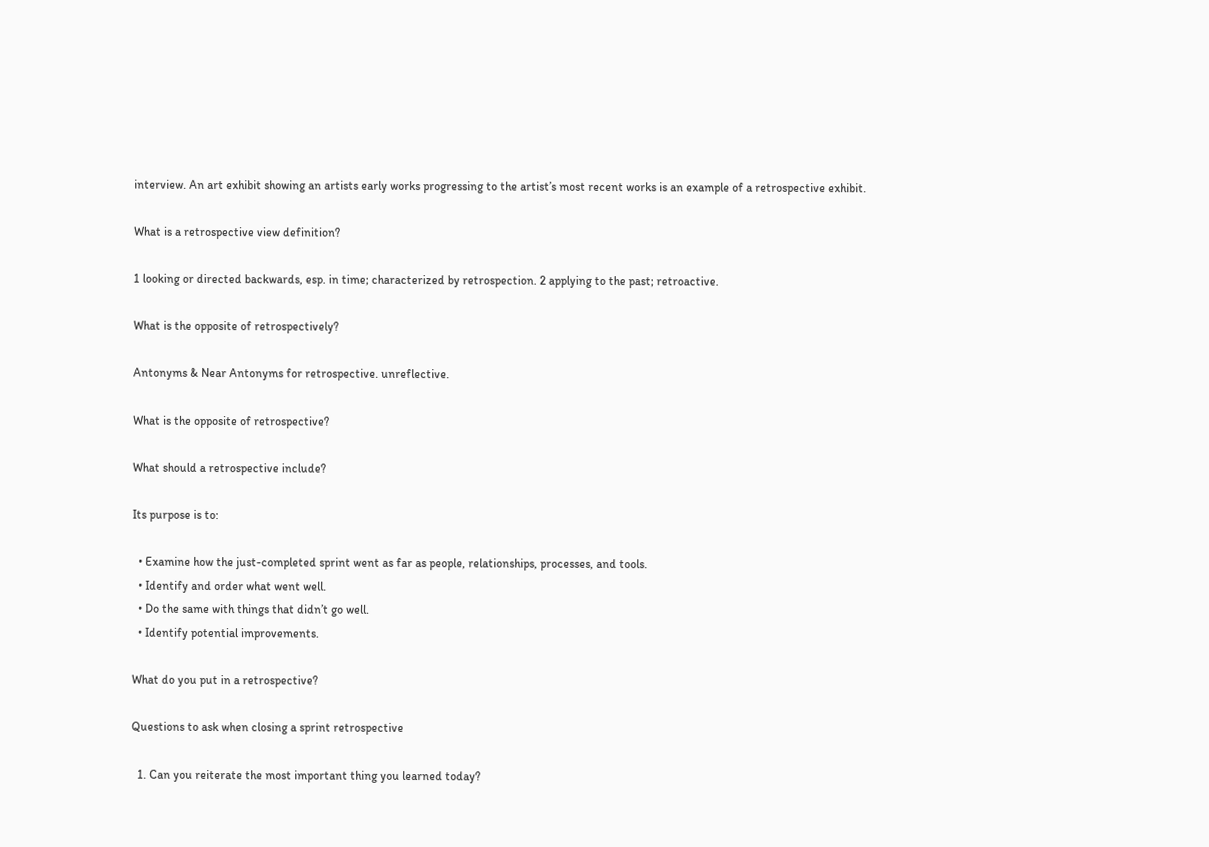interview. An art exhibit showing an artists early works progressing to the artist’s most recent works is an example of a retrospective exhibit.

What is a retrospective view definition?

1 looking or directed backwards, esp. in time; characterized by retrospection. 2 applying to the past; retroactive.

What is the opposite of retrospectively?

Antonyms & Near Antonyms for retrospective. unreflective.

What is the opposite of retrospective?

What should a retrospective include?

Its purpose is to:

  • Examine how the just-completed sprint went as far as people, relationships, processes, and tools.
  • Identify and order what went well.
  • Do the same with things that didn’t go well.
  • Identify potential improvements.

What do you put in a retrospective?

Questions to ask when closing a sprint retrospective

  1. Can you reiterate the most important thing you learned today?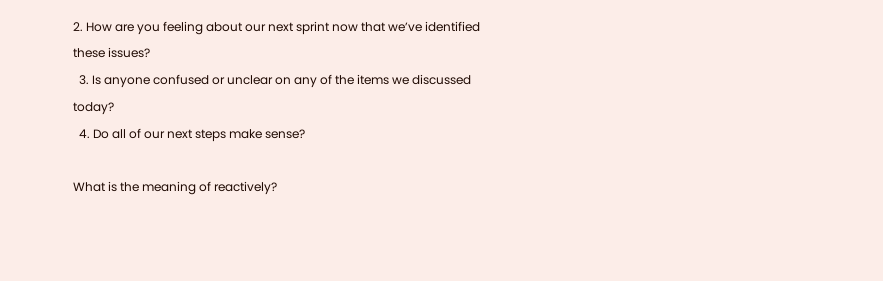2. How are you feeling about our next sprint now that we’ve identified these issues?
  3. Is anyone confused or unclear on any of the items we discussed today?
  4. Do all of our next steps make sense?

What is the meaning of reactively?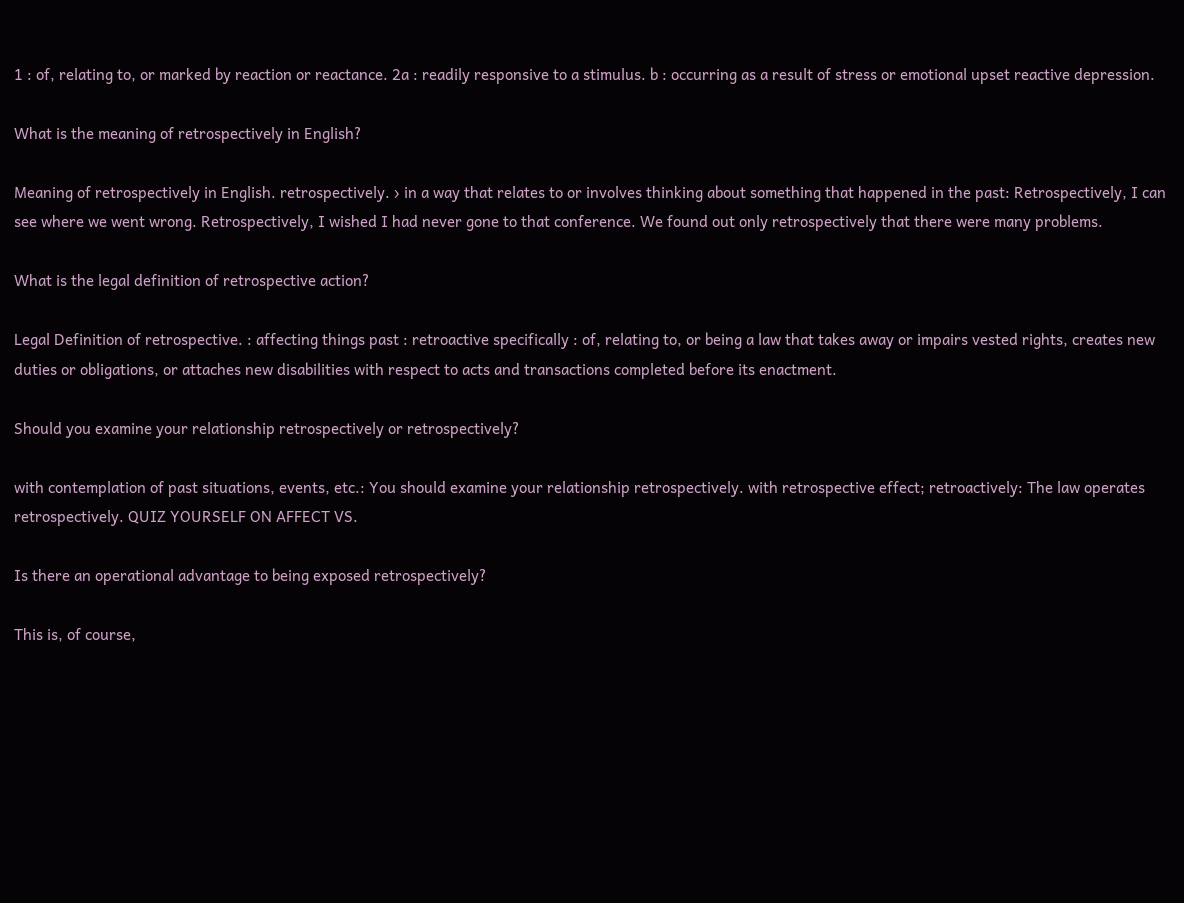1 : of, relating to, or marked by reaction or reactance. 2a : readily responsive to a stimulus. b : occurring as a result of stress or emotional upset reactive depression.

What is the meaning of retrospectively in English?

Meaning of retrospectively in English. retrospectively. › in a way that relates to or involves thinking about something that happened in the past: Retrospectively, I can see where we went wrong. Retrospectively, I wished I had never gone to that conference. We found out only retrospectively that there were many problems.

What is the legal definition of retrospective action?

Legal Definition of retrospective. : affecting things past : retroactive specifically : of, relating to, or being a law that takes away or impairs vested rights, creates new duties or obligations, or attaches new disabilities with respect to acts and transactions completed before its enactment.

Should you examine your relationship retrospectively or retrospectively?

with contemplation of past situations, events, etc.: You should examine your relationship retrospectively. with retrospective effect; retroactively: The law operates retrospectively. QUIZ YOURSELF ON AFFECT VS.

Is there an operational advantage to being exposed retrospectively?

This is, of course,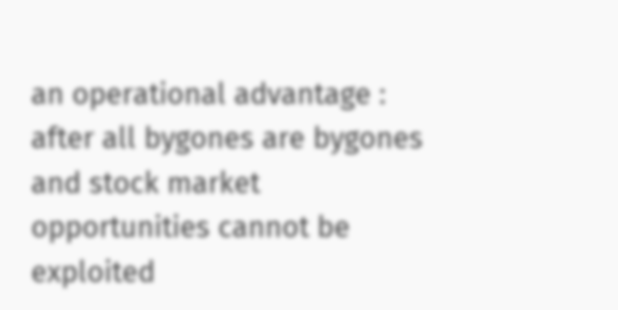an operational advantage : after all bygones are bygones and stock market opportunities cannot be exploited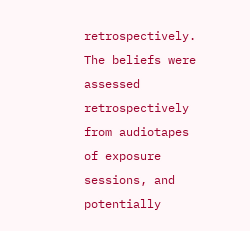retrospectively. The beliefs were assessed retrospectively from audiotapes of exposure sessions, and potentially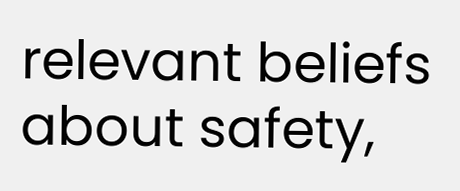relevant beliefs about safety,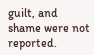guilt, and shame were not reported.